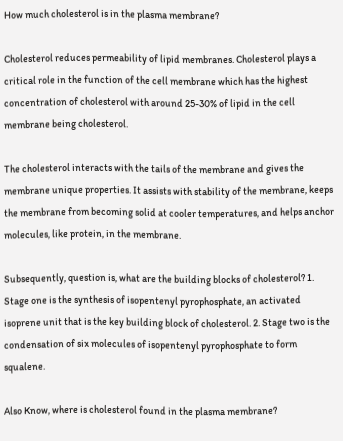How much cholesterol is in the plasma membrane?

Cholesterol reduces permeability of lipid membranes. Cholesterol plays a critical role in the function of the cell membrane which has the highest concentration of cholesterol with around 25-30% of lipid in the cell membrane being cholesterol.

The cholesterol interacts with the tails of the membrane and gives the membrane unique properties. It assists with stability of the membrane, keeps the membrane from becoming solid at cooler temperatures, and helps anchor molecules, like protein, in the membrane.

Subsequently, question is, what are the building blocks of cholesterol? 1. Stage one is the synthesis of isopentenyl pyrophosphate, an activated isoprene unit that is the key building block of cholesterol. 2. Stage two is the condensation of six molecules of isopentenyl pyrophosphate to form squalene.

Also Know, where is cholesterol found in the plasma membrane?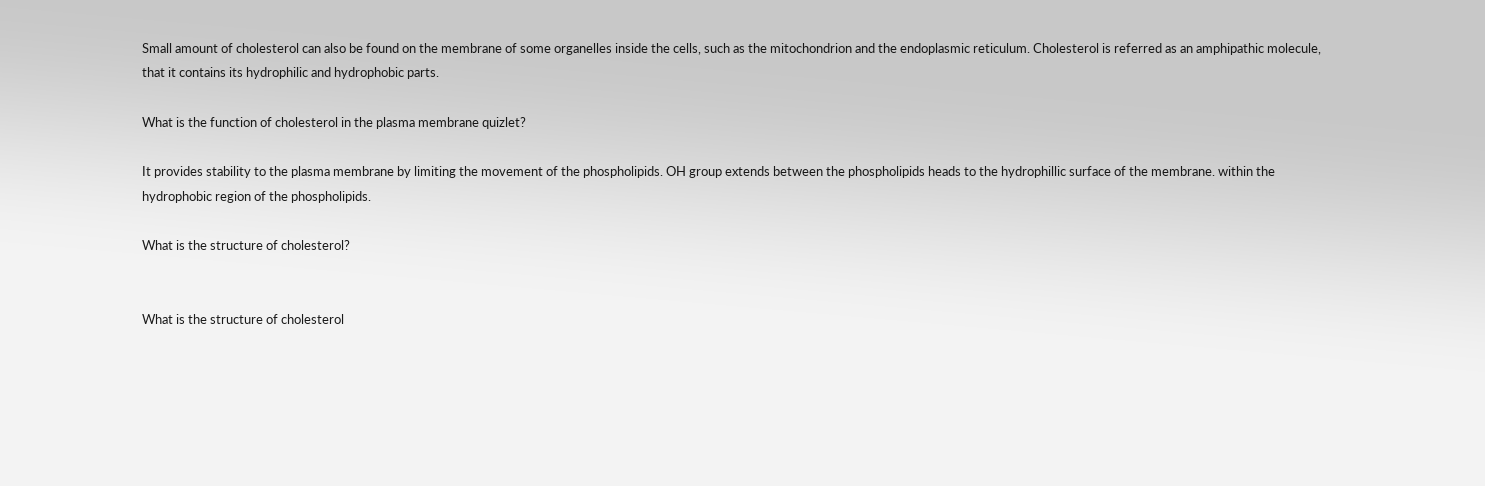Small amount of cholesterol can also be found on the membrane of some organelles inside the cells, such as the mitochondrion and the endoplasmic reticulum. Cholesterol is referred as an amphipathic molecule, that it contains its hydrophilic and hydrophobic parts.

What is the function of cholesterol in the plasma membrane quizlet?

It provides stability to the plasma membrane by limiting the movement of the phospholipids. OH group extends between the phospholipids heads to the hydrophillic surface of the membrane. within the hydrophobic region of the phospholipids.

What is the structure of cholesterol?


What is the structure of cholesterol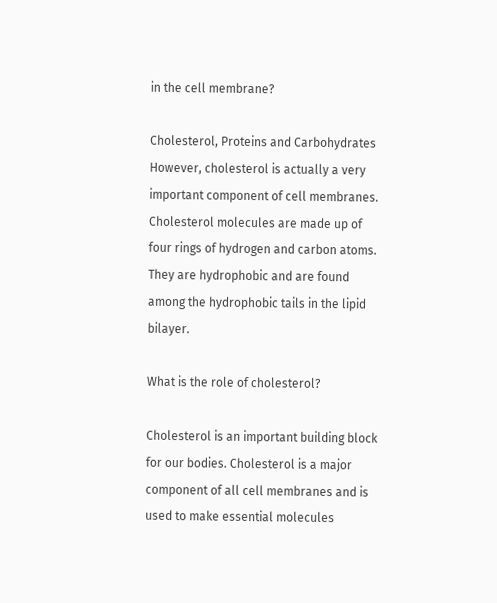in the cell membrane?

Cholesterol, Proteins and Carbohydrates However, cholesterol is actually a very important component of cell membranes. Cholesterol molecules are made up of four rings of hydrogen and carbon atoms. They are hydrophobic and are found among the hydrophobic tails in the lipid bilayer.

What is the role of cholesterol?

Cholesterol is an important building block for our bodies. Cholesterol is a major component of all cell membranes and is used to make essential molecules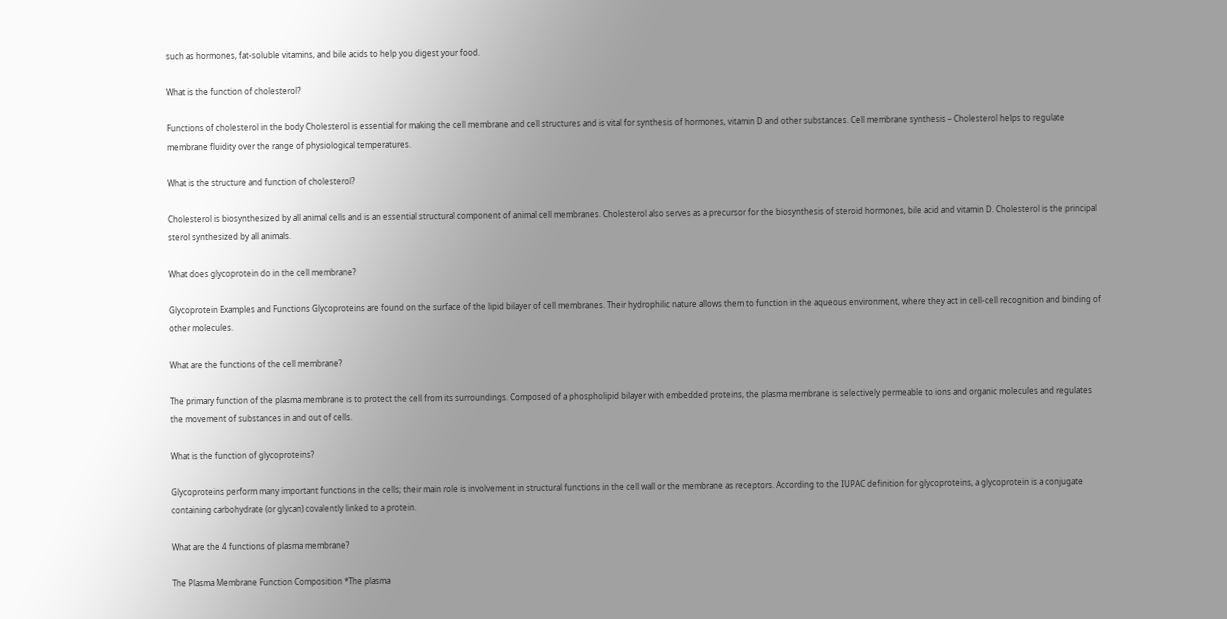such as hormones, fat-soluble vitamins, and bile acids to help you digest your food.

What is the function of cholesterol?

Functions of cholesterol in the body Cholesterol is essential for making the cell membrane and cell structures and is vital for synthesis of hormones, vitamin D and other substances. Cell membrane synthesis – Cholesterol helps to regulate membrane fluidity over the range of physiological temperatures.

What is the structure and function of cholesterol?

Cholesterol is biosynthesized by all animal cells and is an essential structural component of animal cell membranes. Cholesterol also serves as a precursor for the biosynthesis of steroid hormones, bile acid and vitamin D. Cholesterol is the principal sterol synthesized by all animals.

What does glycoprotein do in the cell membrane?

Glycoprotein Examples and Functions Glycoproteins are found on the surface of the lipid bilayer of cell membranes. Their hydrophilic nature allows them to function in the aqueous environment, where they act in cell-cell recognition and binding of other molecules.

What are the functions of the cell membrane?

The primary function of the plasma membrane is to protect the cell from its surroundings. Composed of a phospholipid bilayer with embedded proteins, the plasma membrane is selectively permeable to ions and organic molecules and regulates the movement of substances in and out of cells.

What is the function of glycoproteins?

Glycoproteins perform many important functions in the cells; their main role is involvement in structural functions in the cell wall or the membrane as receptors. According to the IUPAC definition for glycoproteins, a glycoprotein is a conjugate containing carbohydrate (or glycan) covalently linked to a protein.

What are the 4 functions of plasma membrane?

The Plasma Membrane Function Composition *The plasma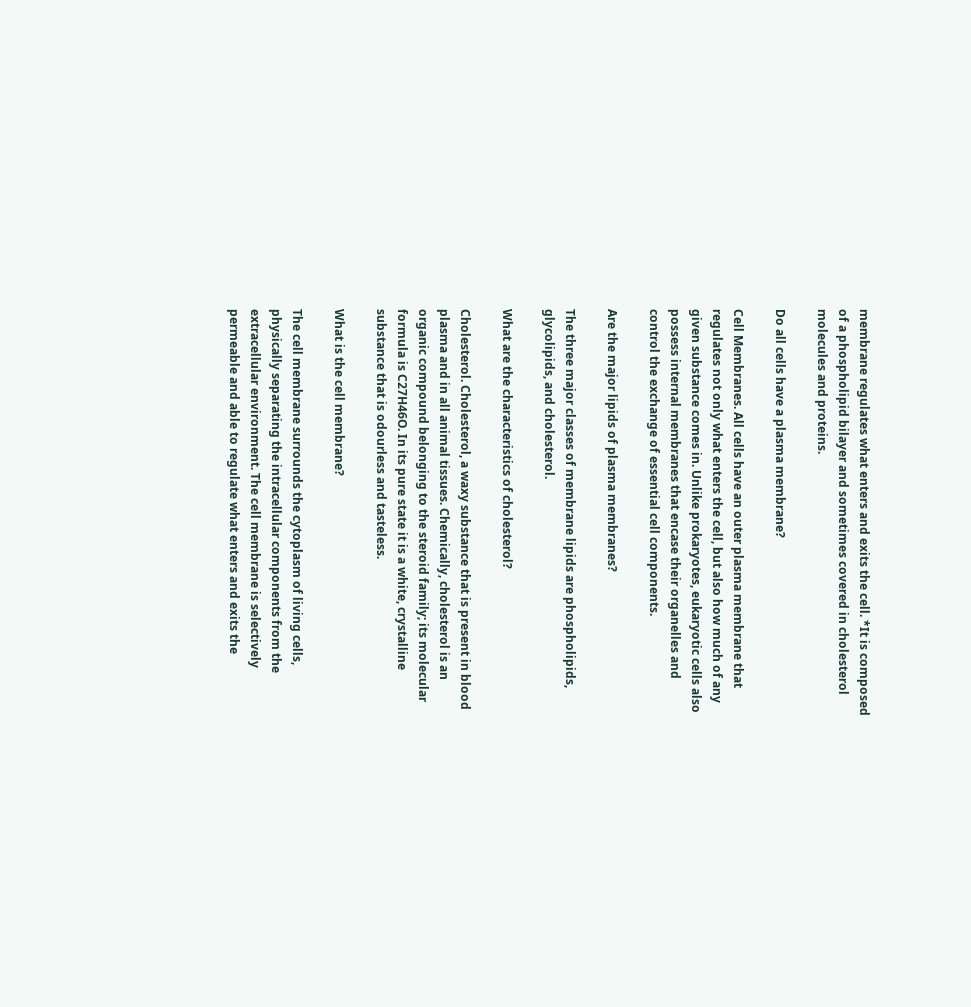membrane regulates what enters and exits the cell. *It is composed of a phospholipid bilayer and sometimes covered in cholesterol molecules and proteins.

Do all cells have a plasma membrane?

Cell Membranes. All cells have an outer plasma membrane that regulates not only what enters the cell, but also how much of any given substance comes in. Unlike prokaryotes, eukaryotic cells also possess internal membranes that encase their organelles and control the exchange of essential cell components.

Are the major lipids of plasma membranes?

The three major classes of membrane lipids are phospholipids, glycolipids, and cholesterol.

What are the characteristics of cholesterol?

Cholesterol. Cholesterol, a waxy substance that is present in blood plasma and in all animal tissues. Chemically, cholesterol is an organic compound belonging to the steroid family; its molecular formula is C27H46O. In its pure state it is a white, crystalline substance that is odourless and tasteless.

What is the cell membrane?

The cell membrane surrounds the cytoplasm of living cells, physically separating the intracellular components from the extracellular environment. The cell membrane is selectively permeable and able to regulate what enters and exits the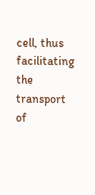cell, thus facilitating the transport of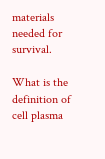materials needed for survival.

What is the definition of cell plasma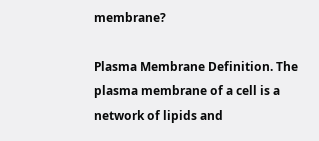membrane?

Plasma Membrane Definition. The plasma membrane of a cell is a network of lipids and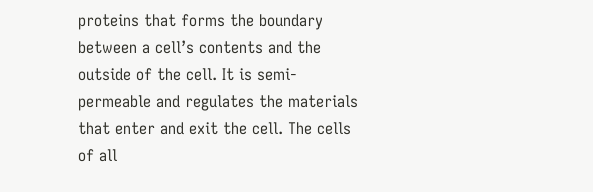proteins that forms the boundary between a cell’s contents and the outside of the cell. It is semi-permeable and regulates the materials that enter and exit the cell. The cells of all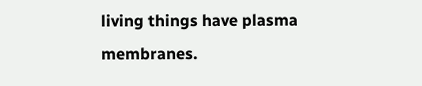living things have plasma membranes.